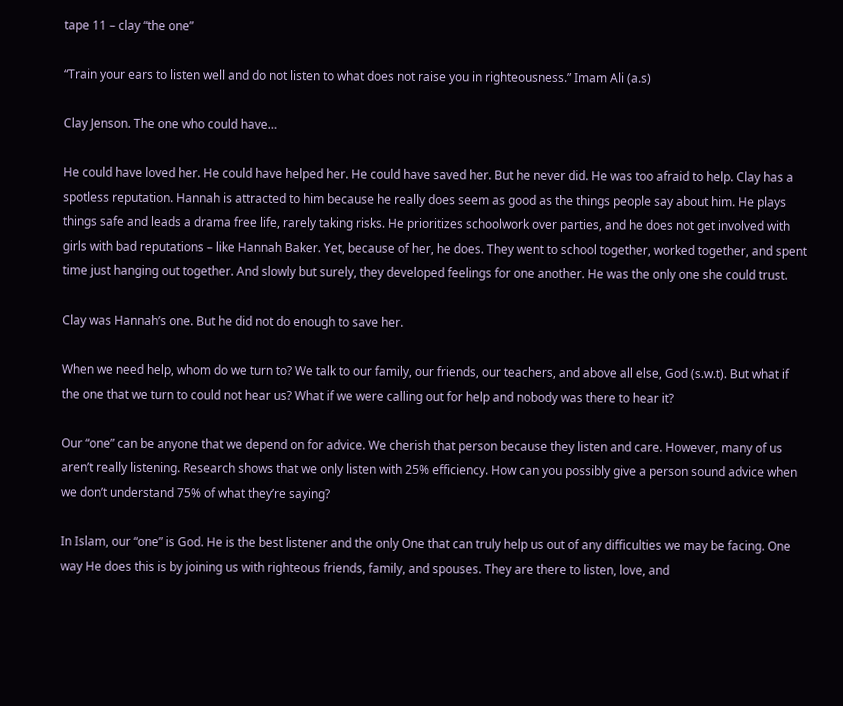tape 11 – clay “the one”

“Train your ears to listen well and do not listen to what does not raise you in righteousness.” Imam Ali (a.s)

Clay Jenson. The one who could have…

He could have loved her. He could have helped her. He could have saved her. But he never did. He was too afraid to help. Clay has a spotless reputation. Hannah is attracted to him because he really does seem as good as the things people say about him. He plays things safe and leads a drama free life, rarely taking risks. He prioritizes schoolwork over parties, and he does not get involved with girls with bad reputations – like Hannah Baker. Yet, because of her, he does. They went to school together, worked together, and spent time just hanging out together. And slowly but surely, they developed feelings for one another. He was the only one she could trust.

Clay was Hannah’s one. But he did not do enough to save her.

When we need help, whom do we turn to? We talk to our family, our friends, our teachers, and above all else, God (s.w.t). But what if the one that we turn to could not hear us? What if we were calling out for help and nobody was there to hear it?

Our “one” can be anyone that we depend on for advice. We cherish that person because they listen and care. However, many of us aren’t really listening. Research shows that we only listen with 25% efficiency. How can you possibly give a person sound advice when we don’t understand 75% of what they’re saying?

In Islam, our “one” is God. He is the best listener and the only One that can truly help us out of any difficulties we may be facing. One way He does this is by joining us with righteous friends, family, and spouses. They are there to listen, love, and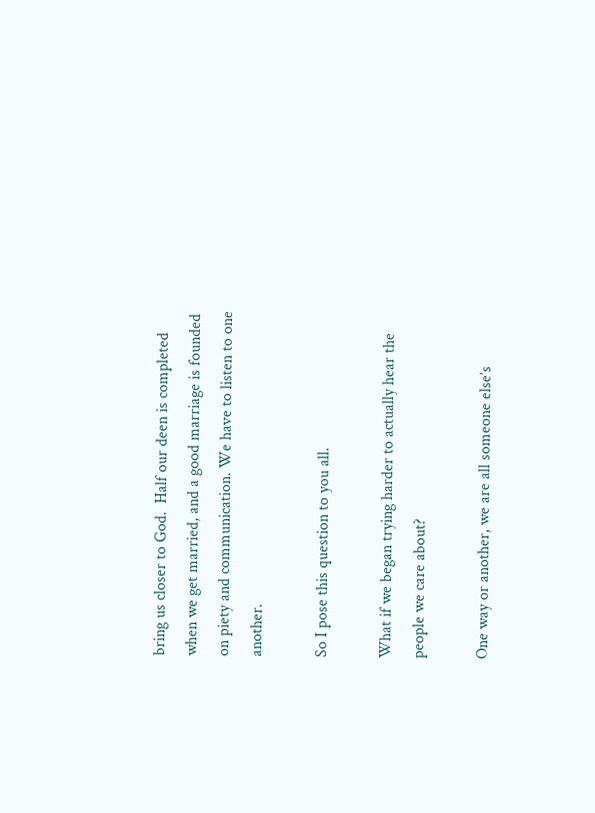bring us closer to God.  Half our deen is completed when we get married, and a good marriage is founded on piety and communication. We have to listen to one another.

So I pose this question to you all.

What if we began trying harder to actually hear the people we care about?

One way or another, we are all someone else’s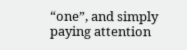“one”, and simply paying attention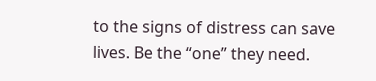to the signs of distress can save lives. Be the “one” they need.